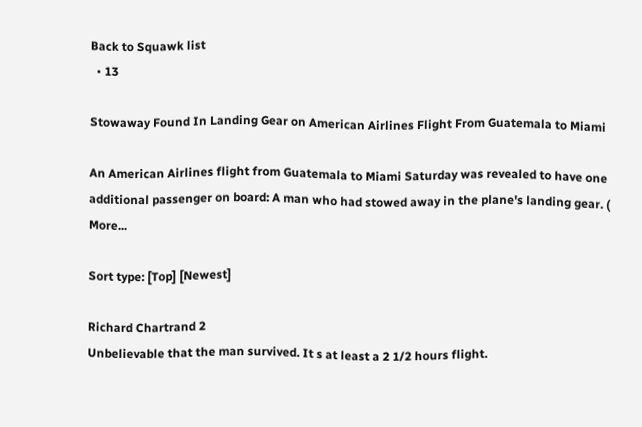Back to Squawk list
  • 13

Stowaway Found In Landing Gear on American Airlines Flight From Guatemala to Miami

An American Airlines flight from Guatemala to Miami Saturday was revealed to have one additional passenger on board: A man who had stowed away in the plane's landing gear. ( More...

Sort type: [Top] [Newest]

Richard Chartrand 2
Unbelievable that the man survived. It s at least a 2 1/2 hours flight.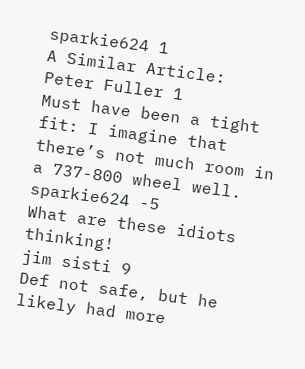sparkie624 1
A Similar Article:
Peter Fuller 1
Must have been a tight fit: I imagine that there’s not much room in a 737-800 wheel well.
sparkie624 -5
What are these idiots thinking!
jim sisti 9
Def not safe, but he likely had more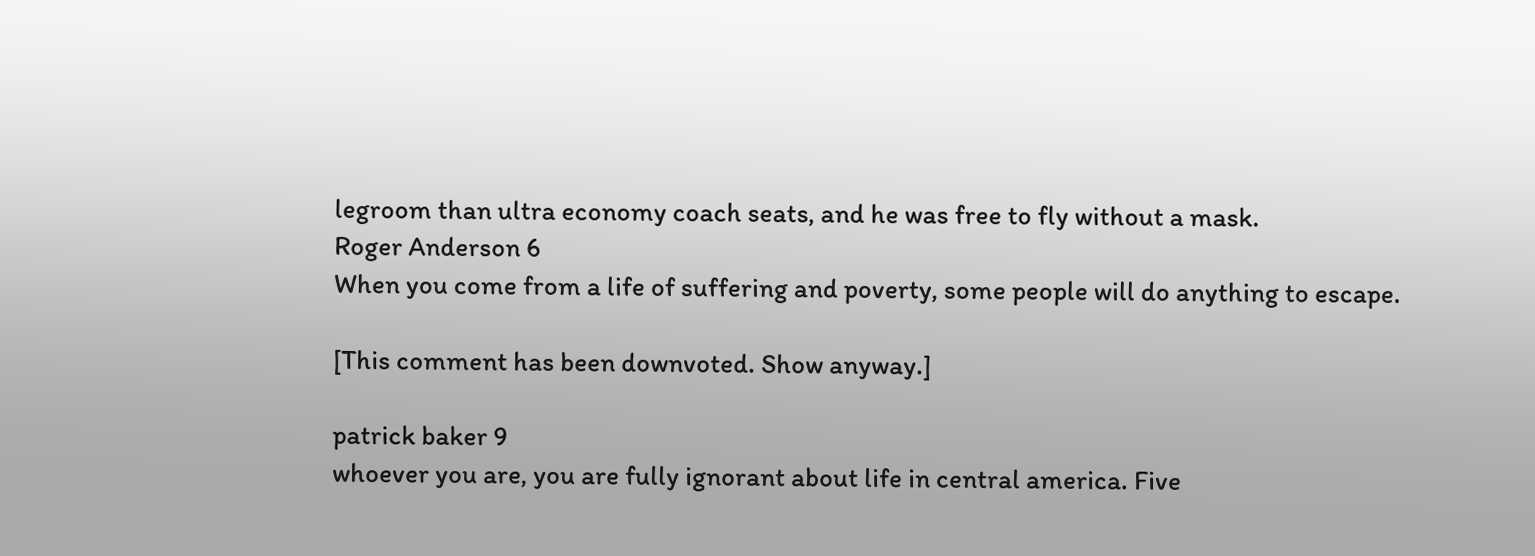legroom than ultra economy coach seats, and he was free to fly without a mask.
Roger Anderson 6
When you come from a life of suffering and poverty, some people will do anything to escape.

[This comment has been downvoted. Show anyway.]

patrick baker 9
whoever you are, you are fully ignorant about life in central america. Five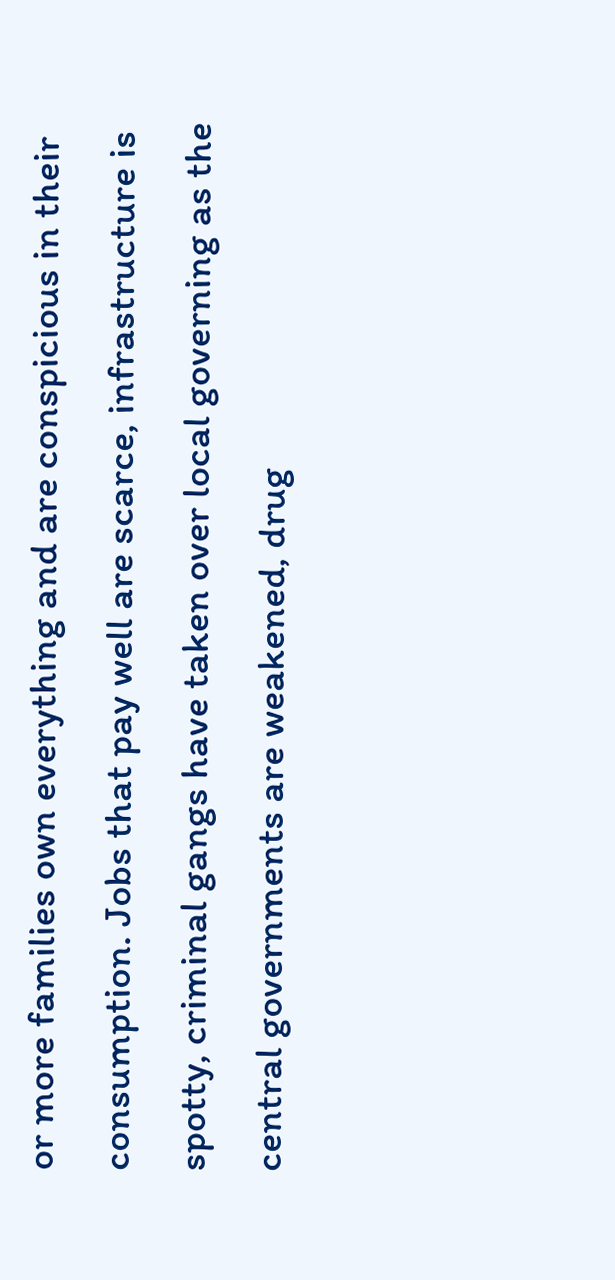or more families own everything and are conspicious in their consumption. Jobs that pay well are scarce, infrastructure is spotty, criminal gangs have taken over local governing as the central governments are weakened, drug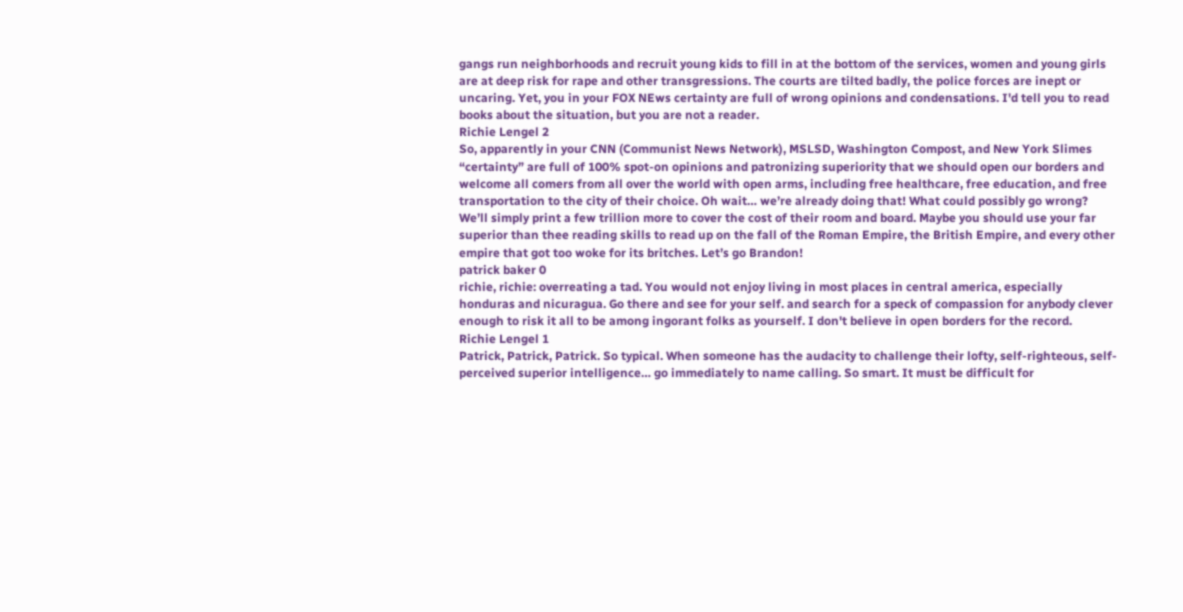gangs run neighborhoods and recruit young kids to fill in at the bottom of the services, women and young girls are at deep risk for rape and other transgressions. The courts are tilted badly, the police forces are inept or uncaring. Yet, you in your FOX NEws certainty are full of wrong opinions and condensations. I'd tell you to read books about the situation, but you are not a reader.
Richie Lengel 2
So, apparently in your CNN (Communist News Network), MSLSD, Washington Compost, and New York Slimes “certainty” are full of 100% spot-on opinions and patronizing superiority that we should open our borders and welcome all comers from all over the world with open arms, including free healthcare, free education, and free transportation to the city of their choice. Oh wait… we’re already doing that! What could possibly go wrong? We’ll simply print a few trillion more to cover the cost of their room and board. Maybe you should use your far superior than thee reading skills to read up on the fall of the Roman Empire, the British Empire, and every other empire that got too woke for its britches. Let’s go Brandon!
patrick baker 0
richie, richie: overreating a tad. You would not enjoy living in most places in central america, especially honduras and nicuragua. Go there and see for your self. and search for a speck of compassion for anybody clever enough to risk it all to be among ingorant folks as yourself. I don't believe in open borders for the record.
Richie Lengel 1
Patrick, Patrick, Patrick. So typical. When someone has the audacity to challenge their lofty, self-righteous, self-perceived superior intelligence… go immediately to name calling. So smart. It must be difficult for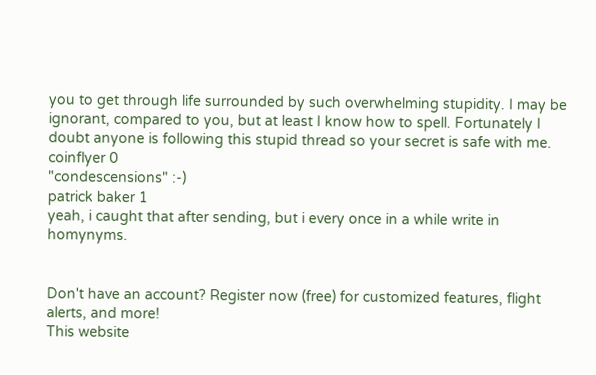you to get through life surrounded by such overwhelming stupidity. I may be ignorant, compared to you, but at least I know how to spell. Fortunately I doubt anyone is following this stupid thread so your secret is safe with me.
coinflyer 0
"condescensions" :-)
patrick baker 1
yeah, i caught that after sending, but i every once in a while write in homynyms.


Don't have an account? Register now (free) for customized features, flight alerts, and more!
This website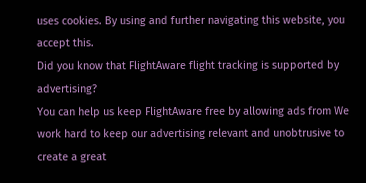uses cookies. By using and further navigating this website, you accept this.
Did you know that FlightAware flight tracking is supported by advertising?
You can help us keep FlightAware free by allowing ads from We work hard to keep our advertising relevant and unobtrusive to create a great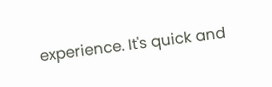experience. It's quick and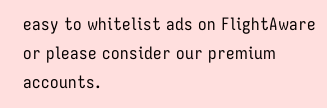easy to whitelist ads on FlightAware or please consider our premium accounts.